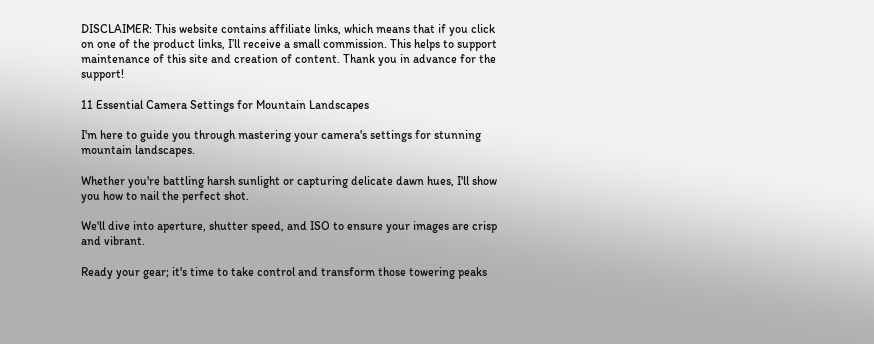DISCLAIMER: This website contains affiliate links, which means that if you click on one of the product links, I’ll receive a small commission. This helps to support maintenance of this site and creation of content. Thank you in advance for the support!

11 Essential Camera Settings for Mountain Landscapes

I'm here to guide you through mastering your camera's settings for stunning mountain landscapes.

Whether you're battling harsh sunlight or capturing delicate dawn hues, I'll show you how to nail the perfect shot.

We'll dive into aperture, shutter speed, and ISO to ensure your images are crisp and vibrant.

Ready your gear; it's time to take control and transform those towering peaks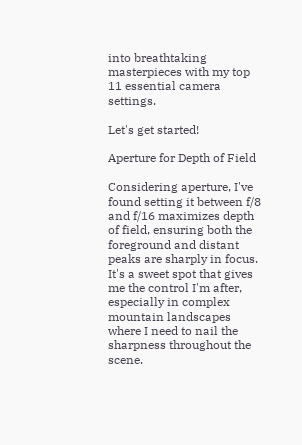into breathtaking masterpieces with my top 11 essential camera settings.

Let's get started!

Aperture for Depth of Field

Considering aperture, I've found setting it between f/8 and f/16 maximizes depth of field, ensuring both the foreground and distant peaks are sharply in focus. It's a sweet spot that gives me the control I'm after, especially in complex mountain landscapes where I need to nail the sharpness throughout the scene.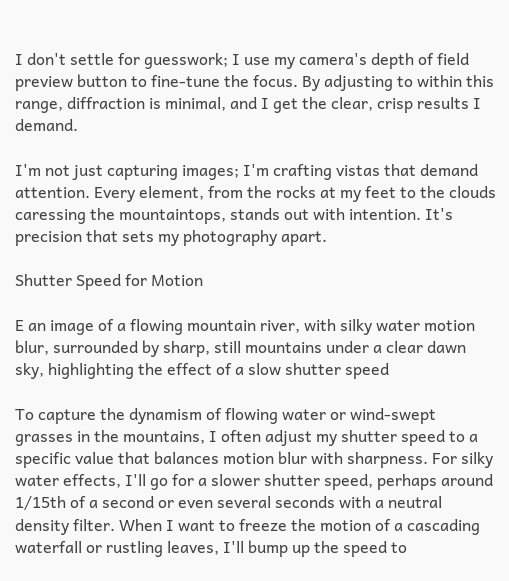I don't settle for guesswork; I use my camera's depth of field preview button to fine-tune the focus. By adjusting to within this range, diffraction is minimal, and I get the clear, crisp results I demand.

I'm not just capturing images; I'm crafting vistas that demand attention. Every element, from the rocks at my feet to the clouds caressing the mountaintops, stands out with intention. It's precision that sets my photography apart.

Shutter Speed for Motion

E an image of a flowing mountain river, with silky water motion blur, surrounded by sharp, still mountains under a clear dawn sky, highlighting the effect of a slow shutter speed

To capture the dynamism of flowing water or wind-swept grasses in the mountains, I often adjust my shutter speed to a specific value that balances motion blur with sharpness. For silky water effects, I'll go for a slower shutter speed, perhaps around 1/15th of a second or even several seconds with a neutral density filter. When I want to freeze the motion of a cascading waterfall or rustling leaves, I'll bump up the speed to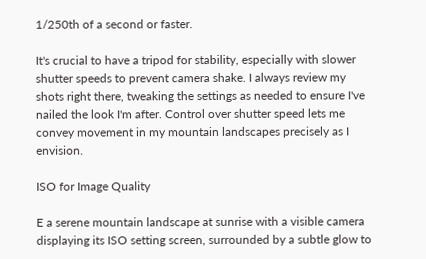1/250th of a second or faster.

It's crucial to have a tripod for stability, especially with slower shutter speeds to prevent camera shake. I always review my shots right there, tweaking the settings as needed to ensure I've nailed the look I'm after. Control over shutter speed lets me convey movement in my mountain landscapes precisely as I envision.

ISO for Image Quality

E a serene mountain landscape at sunrise with a visible camera displaying its ISO setting screen, surrounded by a subtle glow to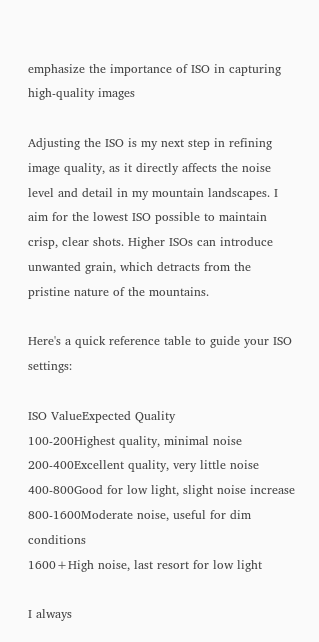emphasize the importance of ISO in capturing high-quality images

Adjusting the ISO is my next step in refining image quality, as it directly affects the noise level and detail in my mountain landscapes. I aim for the lowest ISO possible to maintain crisp, clear shots. Higher ISOs can introduce unwanted grain, which detracts from the pristine nature of the mountains.

Here's a quick reference table to guide your ISO settings:

ISO ValueExpected Quality
100-200Highest quality, minimal noise
200-400Excellent quality, very little noise
400-800Good for low light, slight noise increase
800-1600Moderate noise, useful for dim conditions
1600+High noise, last resort for low light

I always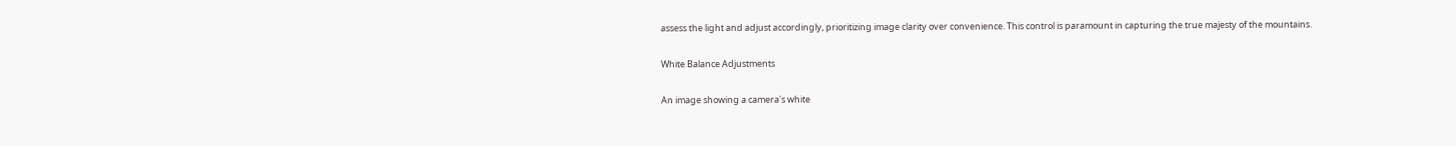assess the light and adjust accordingly, prioritizing image clarity over convenience. This control is paramount in capturing the true majesty of the mountains.

White Balance Adjustments

An image showing a camera's white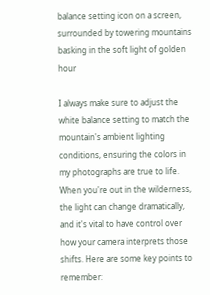balance setting icon on a screen, surrounded by towering mountains basking in the soft light of golden hour

I always make sure to adjust the white balance setting to match the mountain's ambient lighting conditions, ensuring the colors in my photographs are true to life. When you're out in the wilderness, the light can change dramatically, and it's vital to have control over how your camera interprets those shifts. Here are some key points to remember: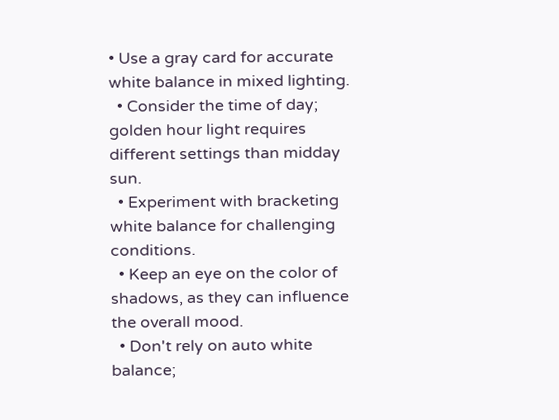• Use a gray card for accurate white balance in mixed lighting.
  • Consider the time of day; golden hour light requires different settings than midday sun.
  • Experiment with bracketing white balance for challenging conditions.
  • Keep an eye on the color of shadows, as they can influence the overall mood.
  • Don't rely on auto white balance;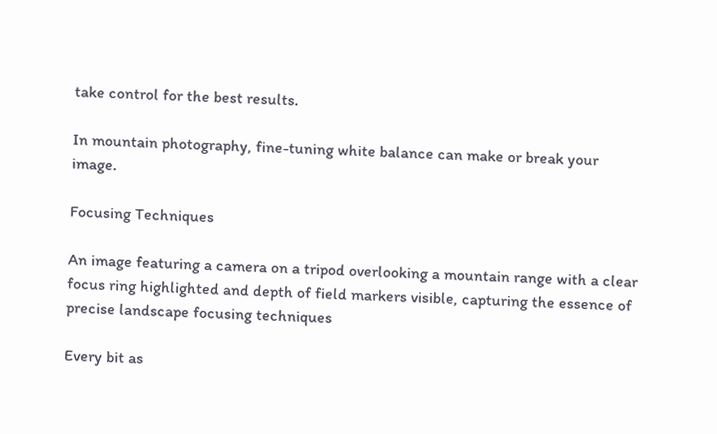take control for the best results.

In mountain photography, fine-tuning white balance can make or break your image.

Focusing Techniques

An image featuring a camera on a tripod overlooking a mountain range with a clear focus ring highlighted and depth of field markers visible, capturing the essence of precise landscape focusing techniques

Every bit as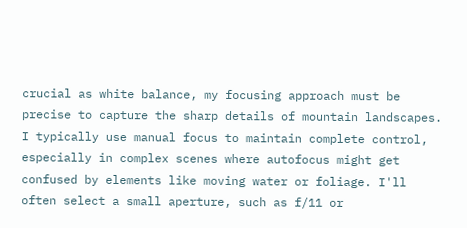crucial as white balance, my focusing approach must be precise to capture the sharp details of mountain landscapes. I typically use manual focus to maintain complete control, especially in complex scenes where autofocus might get confused by elements like moving water or foliage. I'll often select a small aperture, such as f/11 or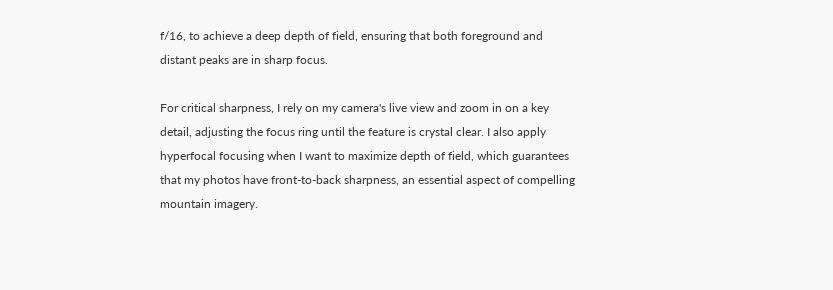f/16, to achieve a deep depth of field, ensuring that both foreground and distant peaks are in sharp focus.

For critical sharpness, I rely on my camera's live view and zoom in on a key detail, adjusting the focus ring until the feature is crystal clear. I also apply hyperfocal focusing when I want to maximize depth of field, which guarantees that my photos have front-to-back sharpness, an essential aspect of compelling mountain imagery.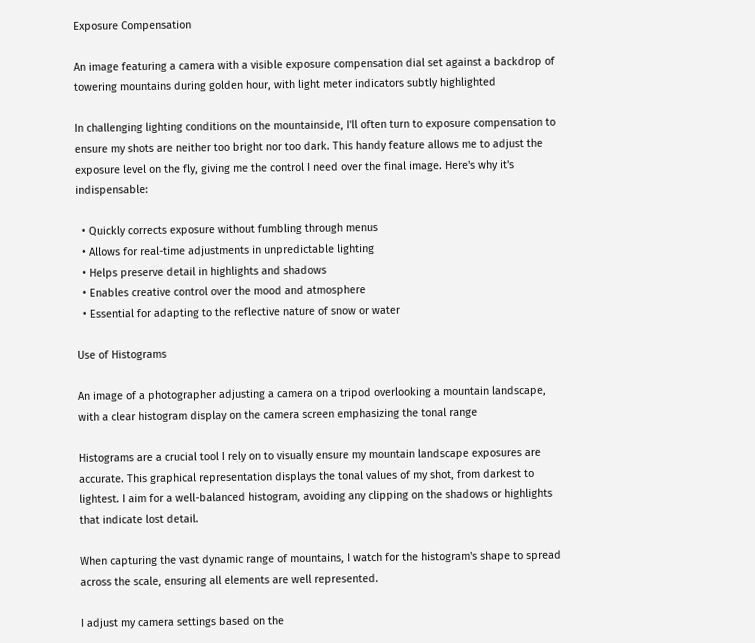Exposure Compensation

An image featuring a camera with a visible exposure compensation dial set against a backdrop of towering mountains during golden hour, with light meter indicators subtly highlighted

In challenging lighting conditions on the mountainside, I'll often turn to exposure compensation to ensure my shots are neither too bright nor too dark. This handy feature allows me to adjust the exposure level on the fly, giving me the control I need over the final image. Here's why it's indispensable:

  • Quickly corrects exposure without fumbling through menus
  • Allows for real-time adjustments in unpredictable lighting
  • Helps preserve detail in highlights and shadows
  • Enables creative control over the mood and atmosphere
  • Essential for adapting to the reflective nature of snow or water

Use of Histograms

An image of a photographer adjusting a camera on a tripod overlooking a mountain landscape, with a clear histogram display on the camera screen emphasizing the tonal range

Histograms are a crucial tool I rely on to visually ensure my mountain landscape exposures are accurate. This graphical representation displays the tonal values of my shot, from darkest to lightest. I aim for a well-balanced histogram, avoiding any clipping on the shadows or highlights that indicate lost detail.

When capturing the vast dynamic range of mountains, I watch for the histogram's shape to spread across the scale, ensuring all elements are well represented.

I adjust my camera settings based on the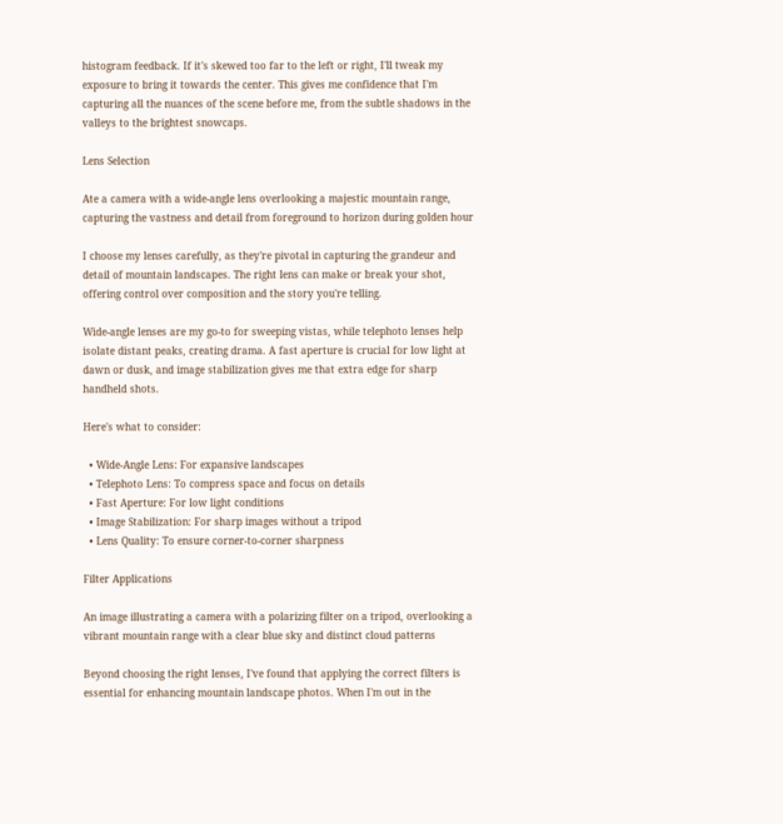histogram feedback. If it's skewed too far to the left or right, I'll tweak my exposure to bring it towards the center. This gives me confidence that I'm capturing all the nuances of the scene before me, from the subtle shadows in the valleys to the brightest snowcaps.

Lens Selection

Ate a camera with a wide-angle lens overlooking a majestic mountain range, capturing the vastness and detail from foreground to horizon during golden hour

I choose my lenses carefully, as they're pivotal in capturing the grandeur and detail of mountain landscapes. The right lens can make or break your shot, offering control over composition and the story you're telling.

Wide-angle lenses are my go-to for sweeping vistas, while telephoto lenses help isolate distant peaks, creating drama. A fast aperture is crucial for low light at dawn or dusk, and image stabilization gives me that extra edge for sharp handheld shots.

Here's what to consider:

  • Wide-Angle Lens: For expansive landscapes
  • Telephoto Lens: To compress space and focus on details
  • Fast Aperture: For low light conditions
  • Image Stabilization: For sharp images without a tripod
  • Lens Quality: To ensure corner-to-corner sharpness

Filter Applications

An image illustrating a camera with a polarizing filter on a tripod, overlooking a vibrant mountain range with a clear blue sky and distinct cloud patterns

Beyond choosing the right lenses, I've found that applying the correct filters is essential for enhancing mountain landscape photos. When I'm out in the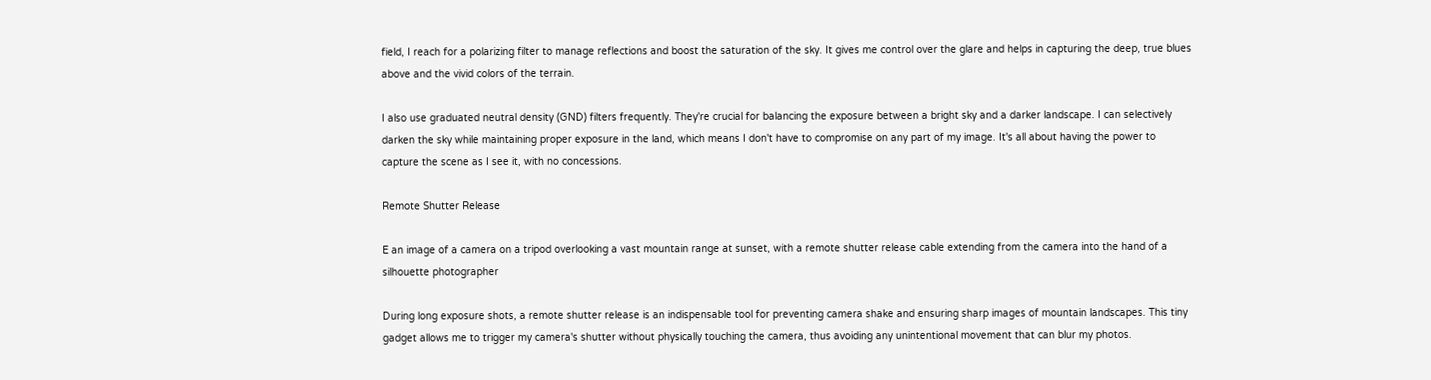field, I reach for a polarizing filter to manage reflections and boost the saturation of the sky. It gives me control over the glare and helps in capturing the deep, true blues above and the vivid colors of the terrain.

I also use graduated neutral density (GND) filters frequently. They're crucial for balancing the exposure between a bright sky and a darker landscape. I can selectively darken the sky while maintaining proper exposure in the land, which means I don't have to compromise on any part of my image. It's all about having the power to capture the scene as I see it, with no concessions.

Remote Shutter Release

E an image of a camera on a tripod overlooking a vast mountain range at sunset, with a remote shutter release cable extending from the camera into the hand of a silhouette photographer

During long exposure shots, a remote shutter release is an indispensable tool for preventing camera shake and ensuring sharp images of mountain landscapes. This tiny gadget allows me to trigger my camera's shutter without physically touching the camera, thus avoiding any unintentional movement that can blur my photos.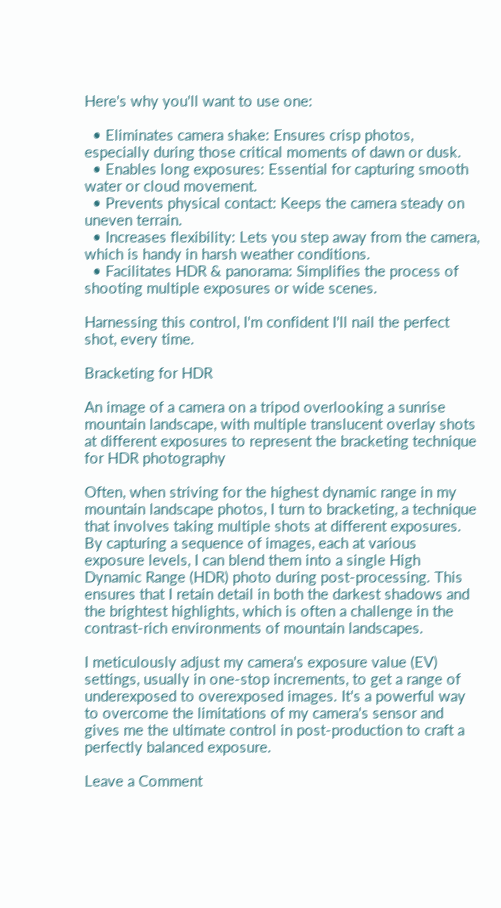Here's why you'll want to use one:

  • Eliminates camera shake: Ensures crisp photos, especially during those critical moments of dawn or dusk.
  • Enables long exposures: Essential for capturing smooth water or cloud movement.
  • Prevents physical contact: Keeps the camera steady on uneven terrain.
  • Increases flexibility: Lets you step away from the camera, which is handy in harsh weather conditions.
  • Facilitates HDR & panorama: Simplifies the process of shooting multiple exposures or wide scenes.

Harnessing this control, I'm confident I'll nail the perfect shot, every time.

Bracketing for HDR

An image of a camera on a tripod overlooking a sunrise mountain landscape, with multiple translucent overlay shots at different exposures to represent the bracketing technique for HDR photography

Often, when striving for the highest dynamic range in my mountain landscape photos, I turn to bracketing, a technique that involves taking multiple shots at different exposures. By capturing a sequence of images, each at various exposure levels, I can blend them into a single High Dynamic Range (HDR) photo during post-processing. This ensures that I retain detail in both the darkest shadows and the brightest highlights, which is often a challenge in the contrast-rich environments of mountain landscapes.

I meticulously adjust my camera's exposure value (EV) settings, usually in one-stop increments, to get a range of underexposed to overexposed images. It's a powerful way to overcome the limitations of my camera's sensor and gives me the ultimate control in post-production to craft a perfectly balanced exposure.

Leave a Comment